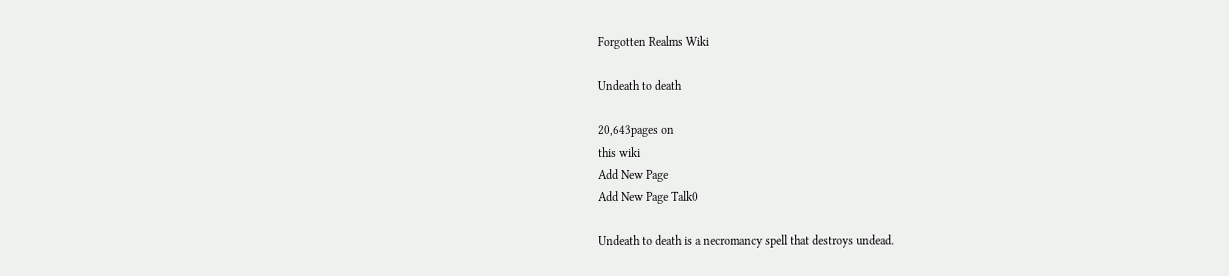Forgotten Realms Wiki

Undeath to death

20,643pages on
this wiki
Add New Page
Add New Page Talk0

Undeath to death is a necromancy spell that destroys undead.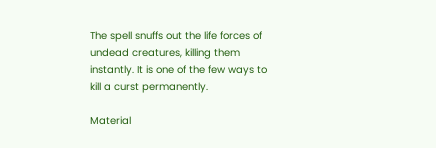The spell snuffs out the life forces of undead creatures, killing them instantly. It is one of the few ways to kill a curst permanently.

Material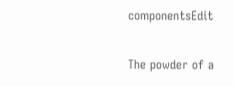componentsEdit

The powder of a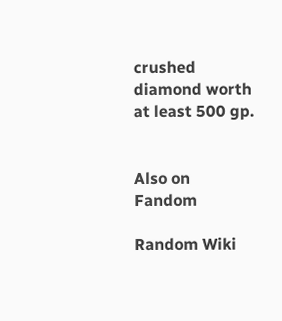crushed diamond worth at least 500 gp.


Also on Fandom

Random Wiki